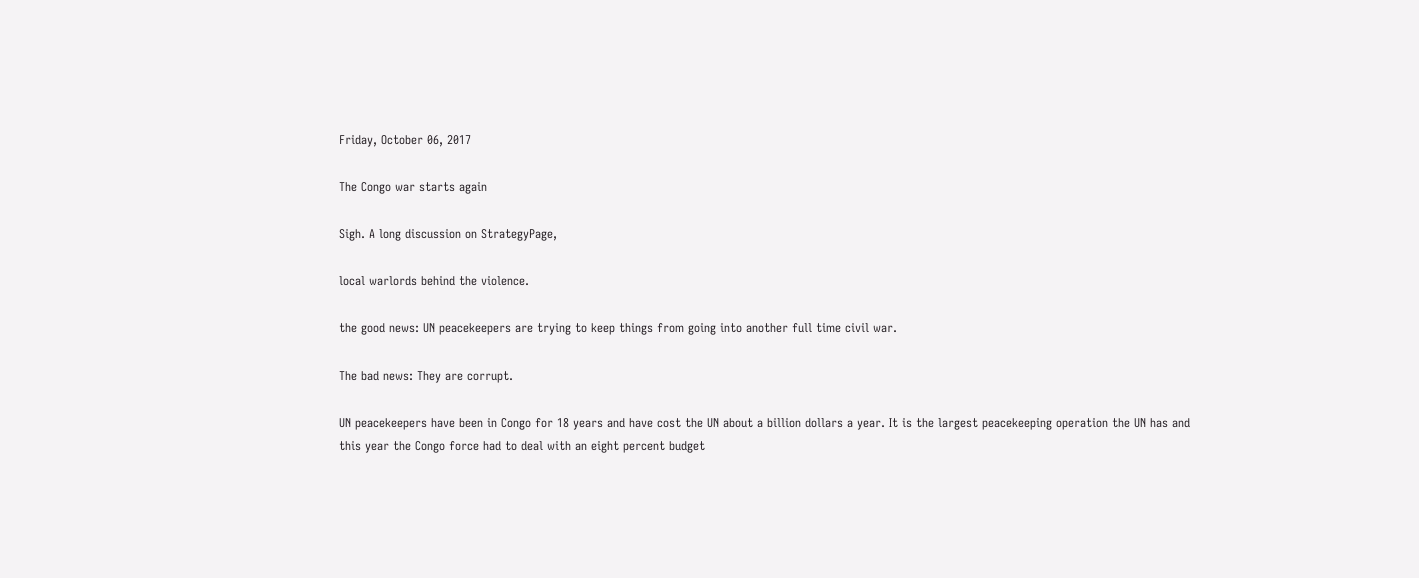Friday, October 06, 2017

The Congo war starts again

Sigh. A long discussion on StrategyPage,

local warlords behind the violence.

the good news: UN peacekeepers are trying to keep things from going into another full time civil war.

The bad news: They are corrupt.

UN peacekeepers have been in Congo for 18 years and have cost the UN about a billion dollars a year. It is the largest peacekeeping operation the UN has and this year the Congo force had to deal with an eight percent budget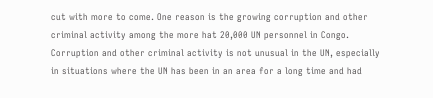cut with more to come. One reason is the growing corruption and other criminal activity among the more hat 20,000 UN personnel in Congo. Corruption and other criminal activity is not unusual in the UN, especially in situations where the UN has been in an area for a long time and had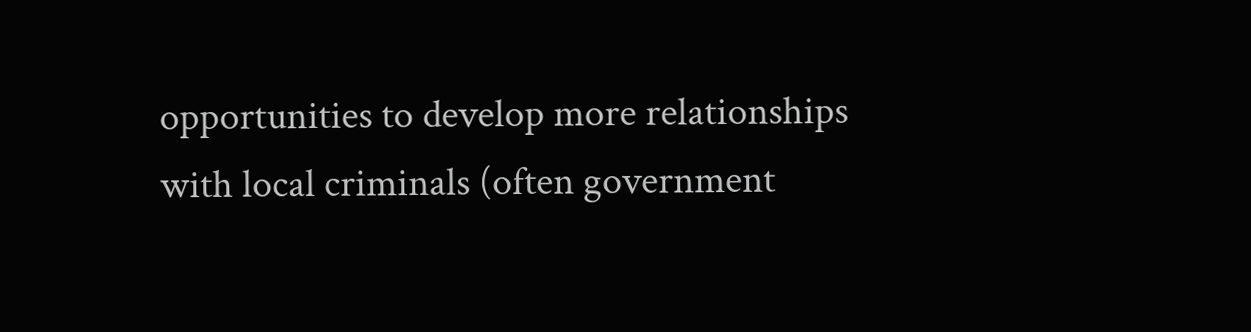opportunities to develop more relationships with local criminals (often government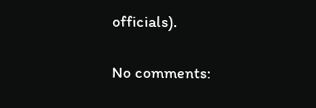officials).

No comments: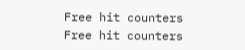Free hit counters
Free hit counters